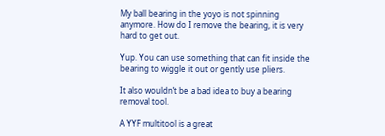My ball bearing in the yoyo is not spinning anymore. How do I remove the bearing, it is very hard to get out.

Yup. You can use something that can fit inside the bearing to wiggle it out or gently use pliers.

It also wouldn’t be a bad idea to buy a bearing removal tool.

A YYF multitool is a great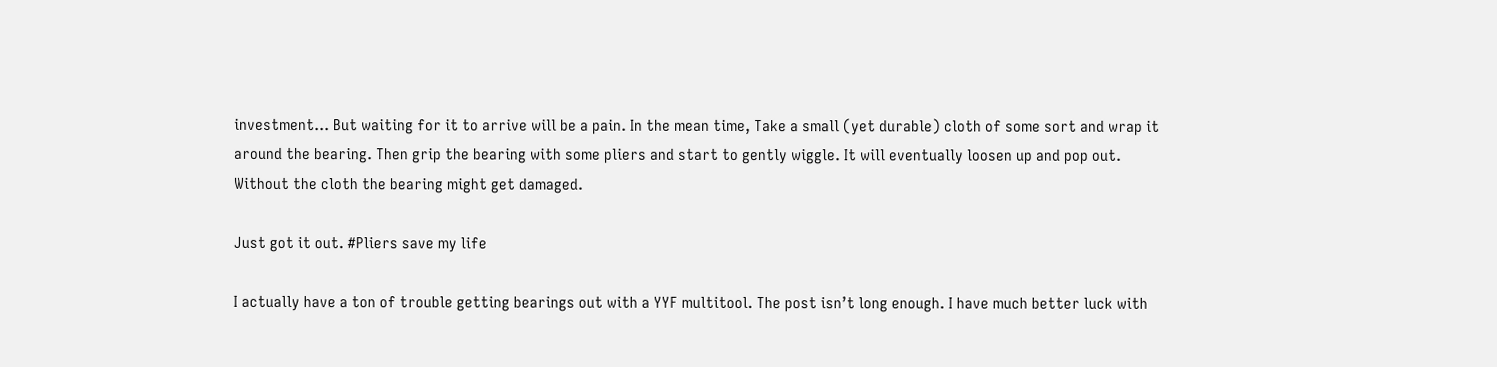investment… But waiting for it to arrive will be a pain. In the mean time, Take a small (yet durable) cloth of some sort and wrap it around the bearing. Then grip the bearing with some pliers and start to gently wiggle. It will eventually loosen up and pop out. Without the cloth the bearing might get damaged.

Just got it out. #Pliers save my life

I actually have a ton of trouble getting bearings out with a YYF multitool. The post isn’t long enough. I have much better luck with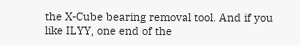the X-Cube bearing removal tool. And if you like ILYY, one end of the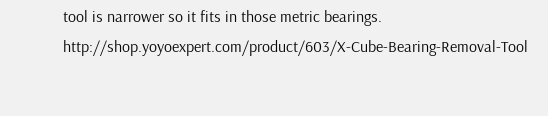tool is narrower so it fits in those metric bearings. http://shop.yoyoexpert.com/product/603/X-Cube-Bearing-Removal-Tool